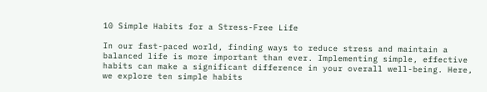10 Simple Habits for a Stress-Free Life

In our fast-paced world, finding ways to reduce stress and maintain a balanced life is more important than ever. Implementing simple, effective habits can make a significant difference in your overall well-being. Here, we explore ten simple habits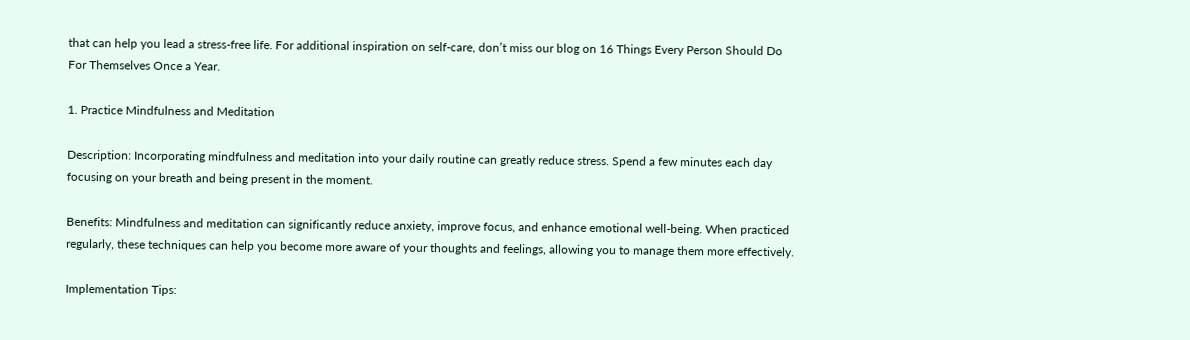that can help you lead a stress-free life. For additional inspiration on self-care, don’t miss our blog on 16 Things Every Person Should Do For Themselves Once a Year.

1. Practice Mindfulness and Meditation

Description: Incorporating mindfulness and meditation into your daily routine can greatly reduce stress. Spend a few minutes each day focusing on your breath and being present in the moment.

Benefits: Mindfulness and meditation can significantly reduce anxiety, improve focus, and enhance emotional well-being. When practiced regularly, these techniques can help you become more aware of your thoughts and feelings, allowing you to manage them more effectively.

Implementation Tips: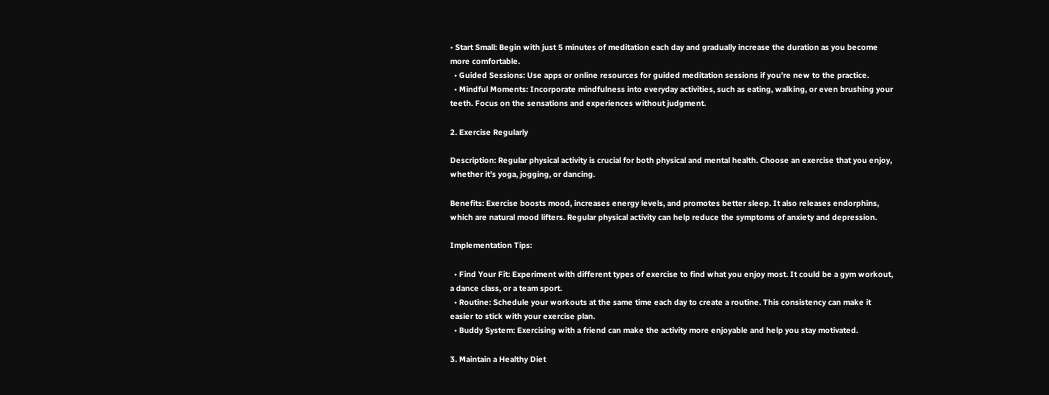• Start Small: Begin with just 5 minutes of meditation each day and gradually increase the duration as you become more comfortable.
  • Guided Sessions: Use apps or online resources for guided meditation sessions if you’re new to the practice.
  • Mindful Moments: Incorporate mindfulness into everyday activities, such as eating, walking, or even brushing your teeth. Focus on the sensations and experiences without judgment.

2. Exercise Regularly

Description: Regular physical activity is crucial for both physical and mental health. Choose an exercise that you enjoy, whether it’s yoga, jogging, or dancing.

Benefits: Exercise boosts mood, increases energy levels, and promotes better sleep. It also releases endorphins, which are natural mood lifters. Regular physical activity can help reduce the symptoms of anxiety and depression.

Implementation Tips:

  • Find Your Fit: Experiment with different types of exercise to find what you enjoy most. It could be a gym workout, a dance class, or a team sport.
  • Routine: Schedule your workouts at the same time each day to create a routine. This consistency can make it easier to stick with your exercise plan.
  • Buddy System: Exercising with a friend can make the activity more enjoyable and help you stay motivated.

3. Maintain a Healthy Diet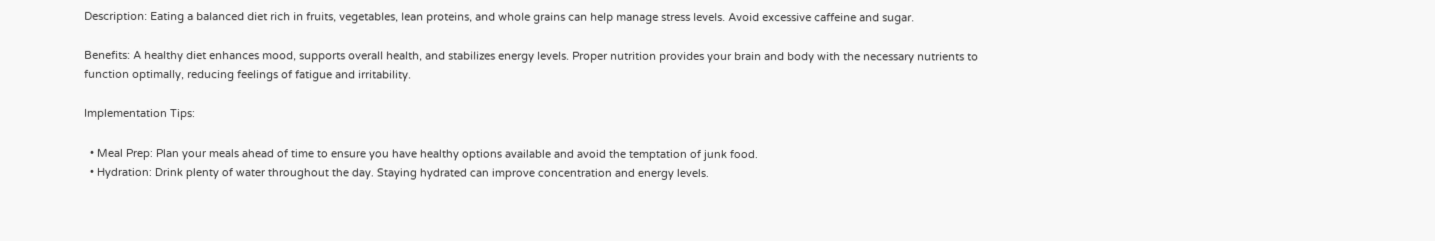Description: Eating a balanced diet rich in fruits, vegetables, lean proteins, and whole grains can help manage stress levels. Avoid excessive caffeine and sugar.

Benefits: A healthy diet enhances mood, supports overall health, and stabilizes energy levels. Proper nutrition provides your brain and body with the necessary nutrients to function optimally, reducing feelings of fatigue and irritability.

Implementation Tips:

  • Meal Prep: Plan your meals ahead of time to ensure you have healthy options available and avoid the temptation of junk food.
  • Hydration: Drink plenty of water throughout the day. Staying hydrated can improve concentration and energy levels.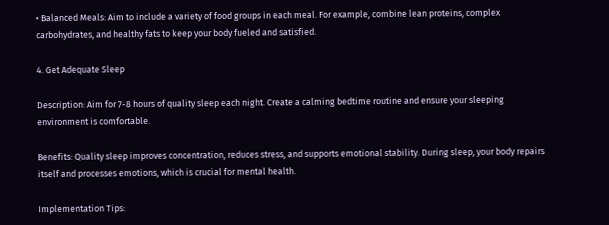• Balanced Meals: Aim to include a variety of food groups in each meal. For example, combine lean proteins, complex carbohydrates, and healthy fats to keep your body fueled and satisfied.

4. Get Adequate Sleep

Description: Aim for 7-8 hours of quality sleep each night. Create a calming bedtime routine and ensure your sleeping environment is comfortable.

Benefits: Quality sleep improves concentration, reduces stress, and supports emotional stability. During sleep, your body repairs itself and processes emotions, which is crucial for mental health.

Implementation Tips: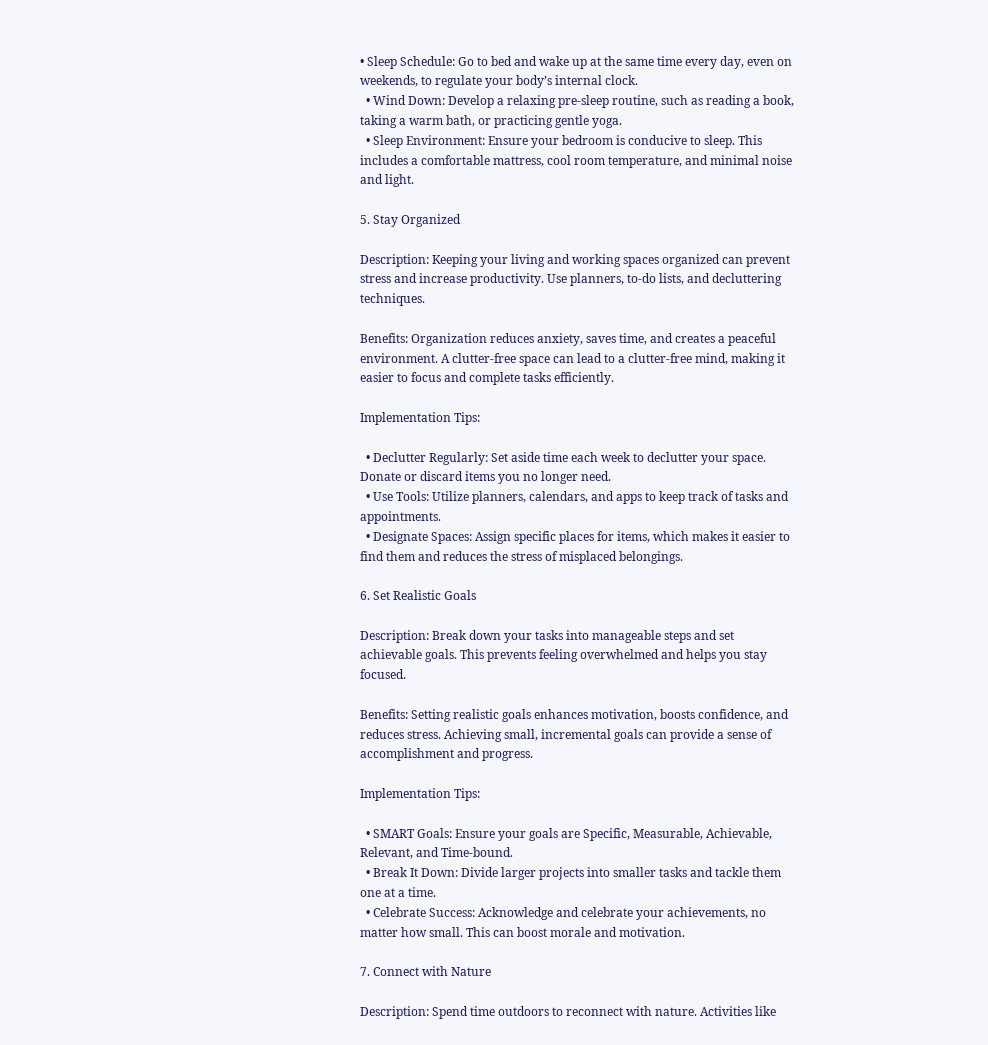• Sleep Schedule: Go to bed and wake up at the same time every day, even on weekends, to regulate your body’s internal clock.
  • Wind Down: Develop a relaxing pre-sleep routine, such as reading a book, taking a warm bath, or practicing gentle yoga.
  • Sleep Environment: Ensure your bedroom is conducive to sleep. This includes a comfortable mattress, cool room temperature, and minimal noise and light.

5. Stay Organized

Description: Keeping your living and working spaces organized can prevent stress and increase productivity. Use planners, to-do lists, and decluttering techniques.

Benefits: Organization reduces anxiety, saves time, and creates a peaceful environment. A clutter-free space can lead to a clutter-free mind, making it easier to focus and complete tasks efficiently.

Implementation Tips:

  • Declutter Regularly: Set aside time each week to declutter your space. Donate or discard items you no longer need.
  • Use Tools: Utilize planners, calendars, and apps to keep track of tasks and appointments.
  • Designate Spaces: Assign specific places for items, which makes it easier to find them and reduces the stress of misplaced belongings.

6. Set Realistic Goals

Description: Break down your tasks into manageable steps and set achievable goals. This prevents feeling overwhelmed and helps you stay focused.

Benefits: Setting realistic goals enhances motivation, boosts confidence, and reduces stress. Achieving small, incremental goals can provide a sense of accomplishment and progress.

Implementation Tips:

  • SMART Goals: Ensure your goals are Specific, Measurable, Achievable, Relevant, and Time-bound.
  • Break It Down: Divide larger projects into smaller tasks and tackle them one at a time.
  • Celebrate Success: Acknowledge and celebrate your achievements, no matter how small. This can boost morale and motivation.

7. Connect with Nature

Description: Spend time outdoors to reconnect with nature. Activities like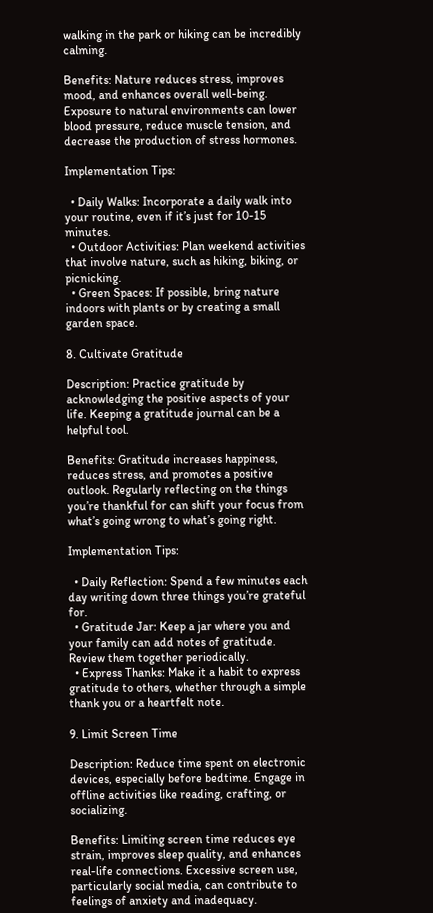walking in the park or hiking can be incredibly calming.

Benefits: Nature reduces stress, improves mood, and enhances overall well-being. Exposure to natural environments can lower blood pressure, reduce muscle tension, and decrease the production of stress hormones.

Implementation Tips:

  • Daily Walks: Incorporate a daily walk into your routine, even if it’s just for 10-15 minutes.
  • Outdoor Activities: Plan weekend activities that involve nature, such as hiking, biking, or picnicking.
  • Green Spaces: If possible, bring nature indoors with plants or by creating a small garden space.

8. Cultivate Gratitude

Description: Practice gratitude by acknowledging the positive aspects of your life. Keeping a gratitude journal can be a helpful tool.

Benefits: Gratitude increases happiness, reduces stress, and promotes a positive outlook. Regularly reflecting on the things you’re thankful for can shift your focus from what’s going wrong to what’s going right.

Implementation Tips:

  • Daily Reflection: Spend a few minutes each day writing down three things you’re grateful for.
  • Gratitude Jar: Keep a jar where you and your family can add notes of gratitude. Review them together periodically.
  • Express Thanks: Make it a habit to express gratitude to others, whether through a simple thank you or a heartfelt note.

9. Limit Screen Time

Description: Reduce time spent on electronic devices, especially before bedtime. Engage in offline activities like reading, crafting, or socializing.

Benefits: Limiting screen time reduces eye strain, improves sleep quality, and enhances real-life connections. Excessive screen use, particularly social media, can contribute to feelings of anxiety and inadequacy.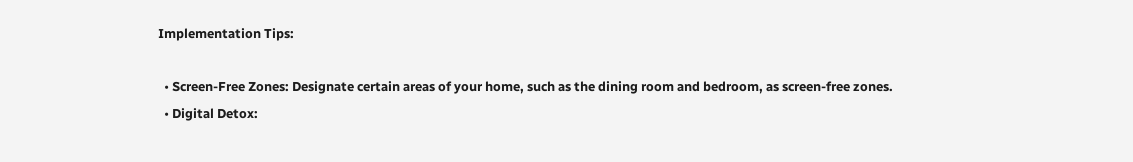Implementation Tips:

  • Screen-Free Zones: Designate certain areas of your home, such as the dining room and bedroom, as screen-free zones.
  • Digital Detox: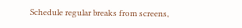Schedule regular breaks from screens,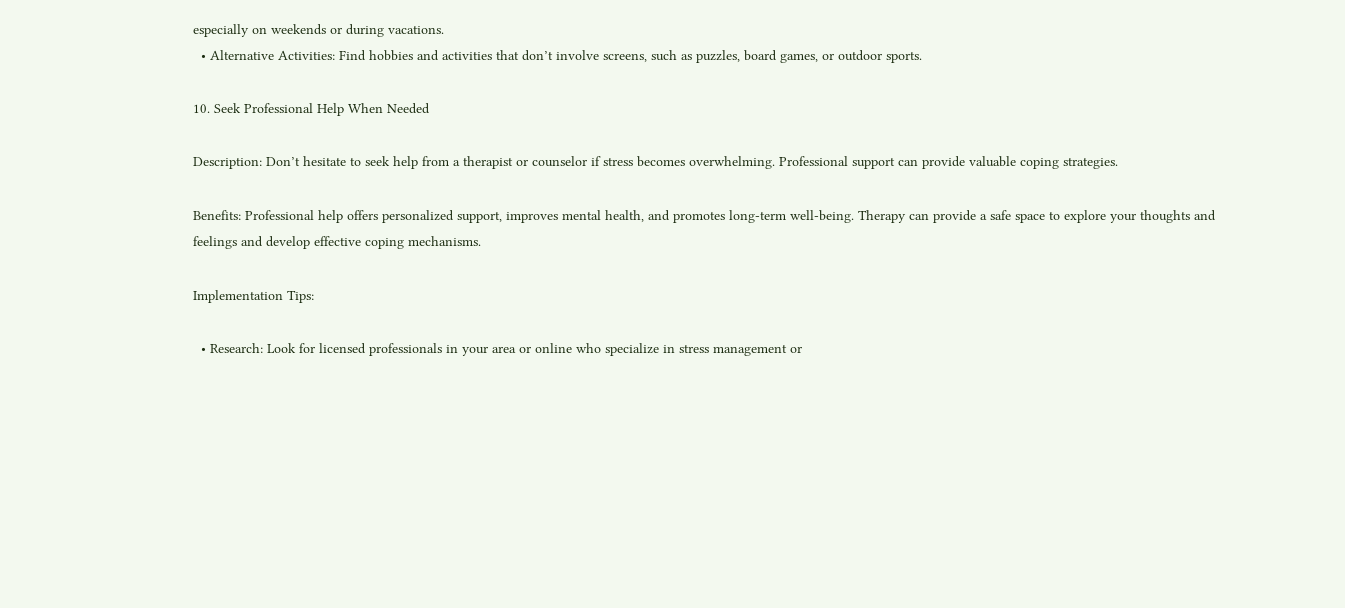especially on weekends or during vacations.
  • Alternative Activities: Find hobbies and activities that don’t involve screens, such as puzzles, board games, or outdoor sports.

10. Seek Professional Help When Needed

Description: Don’t hesitate to seek help from a therapist or counselor if stress becomes overwhelming. Professional support can provide valuable coping strategies.

Benefits: Professional help offers personalized support, improves mental health, and promotes long-term well-being. Therapy can provide a safe space to explore your thoughts and feelings and develop effective coping mechanisms.

Implementation Tips:

  • Research: Look for licensed professionals in your area or online who specialize in stress management or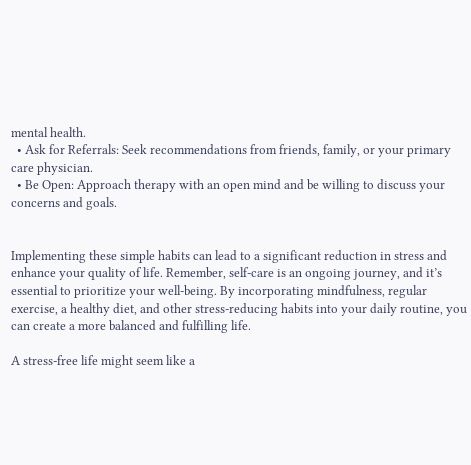mental health.
  • Ask for Referrals: Seek recommendations from friends, family, or your primary care physician.
  • Be Open: Approach therapy with an open mind and be willing to discuss your concerns and goals.


Implementing these simple habits can lead to a significant reduction in stress and enhance your quality of life. Remember, self-care is an ongoing journey, and it’s essential to prioritize your well-being. By incorporating mindfulness, regular exercise, a healthy diet, and other stress-reducing habits into your daily routine, you can create a more balanced and fulfilling life.

A stress-free life might seem like a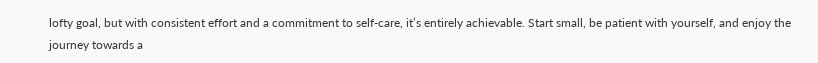lofty goal, but with consistent effort and a commitment to self-care, it’s entirely achievable. Start small, be patient with yourself, and enjoy the journey towards a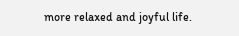more relaxed and joyful life.